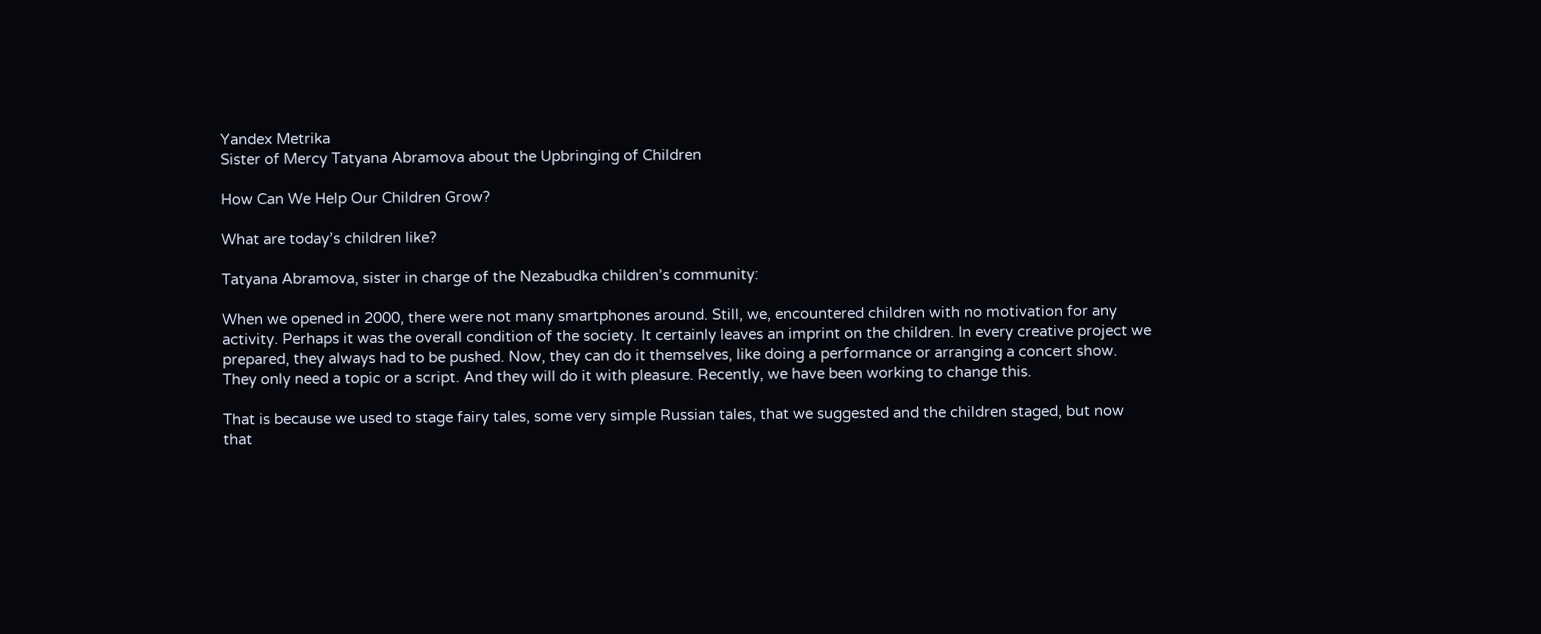Yandex Metrika
Sister of Mercy Tatyana Abramova about the Upbringing of Children

How Can We Help Our Children Grow?

What are today’s children like?

Tatyana Abramova, sister in charge of the Nezabudka children’s community:

When we opened in 2000, there were not many smartphones around. Still, we, encountered children with no motivation for any activity. Perhaps it was the overall condition of the society. It certainly leaves an imprint on the children. In every creative project we prepared, they always had to be pushed. Now, they can do it themselves, like doing a performance or arranging a concert show. They only need a topic or a script. And they will do it with pleasure. Recently, we have been working to change this.

That is because we used to stage fairy tales, some very simple Russian tales, that we suggested and the children staged, but now that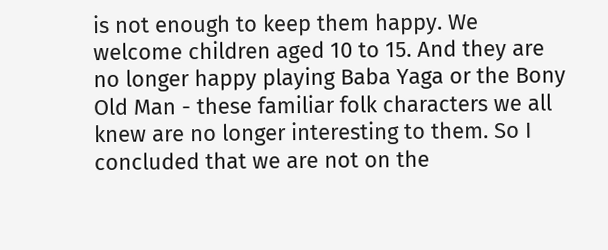is not enough to keep them happy. We welcome children aged 10 to 15. And they are no longer happy playing Baba Yaga or the Bony Old Man - these familiar folk characters we all knew are no longer interesting to them. So I concluded that we are not on the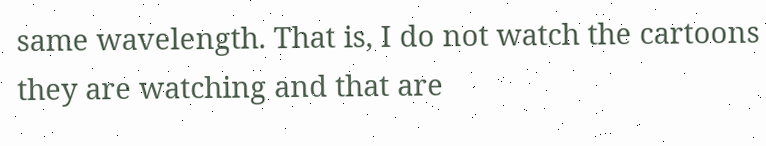same wavelength. That is, I do not watch the cartoons they are watching and that are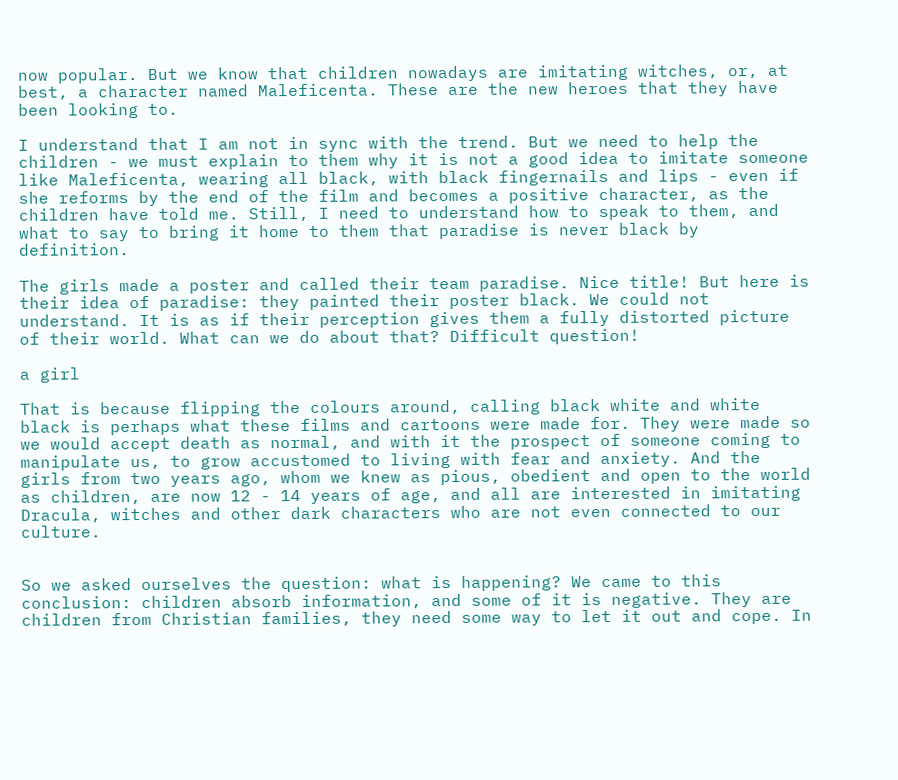now popular. But we know that children nowadays are imitating witches, or, at best, a character named Maleficenta. These are the new heroes that they have been looking to.

I understand that I am not in sync with the trend. But we need to help the children - we must explain to them why it is not a good idea to imitate someone like Maleficenta, wearing all black, with black fingernails and lips - even if she reforms by the end of the film and becomes a positive character, as the children have told me. Still, I need to understand how to speak to them, and what to say to bring it home to them that paradise is never black by definition.

The girls made a poster and called their team paradise. Nice title! But here is their idea of paradise: they painted their poster black. We could not understand. It is as if their perception gives them a fully distorted picture of their world. What can we do about that? Difficult question!

a girl

That is because flipping the colours around, calling black white and white black is perhaps what these films and cartoons were made for. They were made so we would accept death as normal, and with it the prospect of someone coming to manipulate us, to grow accustomed to living with fear and anxiety. And the girls from two years ago, whom we knew as pious, obedient and open to the world as children, are now 12 - 14 years of age, and all are interested in imitating Dracula, witches and other dark characters who are not even connected to our culture.


So we asked ourselves the question: what is happening? We came to this conclusion: children absorb information, and some of it is negative. They are children from Christian families, they need some way to let it out and cope. In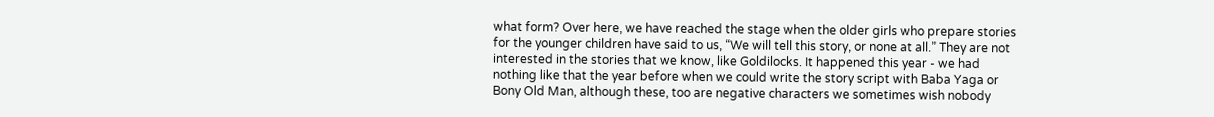what form? Over here, we have reached the stage when the older girls who prepare stories for the younger children have said to us, “We will tell this story, or none at all.” They are not interested in the stories that we know, like Goldilocks. It happened this year - we had nothing like that the year before when we could write the story script with Baba Yaga or Bony Old Man, although these, too are negative characters we sometimes wish nobody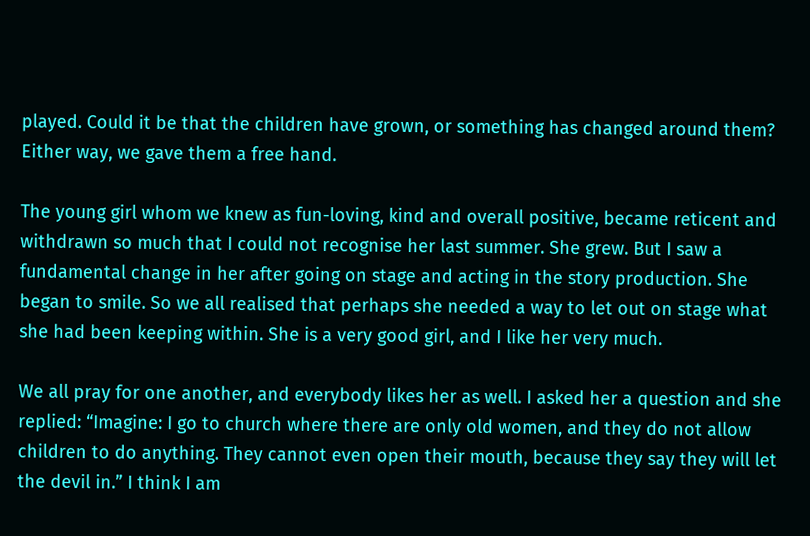played. Could it be that the children have grown, or something has changed around them? Either way, we gave them a free hand.

The young girl whom we knew as fun-loving, kind and overall positive, became reticent and withdrawn so much that I could not recognise her last summer. She grew. But I saw a fundamental change in her after going on stage and acting in the story production. She began to smile. So we all realised that perhaps she needed a way to let out on stage what she had been keeping within. She is a very good girl, and I like her very much.

We all pray for one another, and everybody likes her as well. I asked her a question and she replied: “Imagine: I go to church where there are only old women, and they do not allow children to do anything. They cannot even open their mouth, because they say they will let the devil in.” I think I am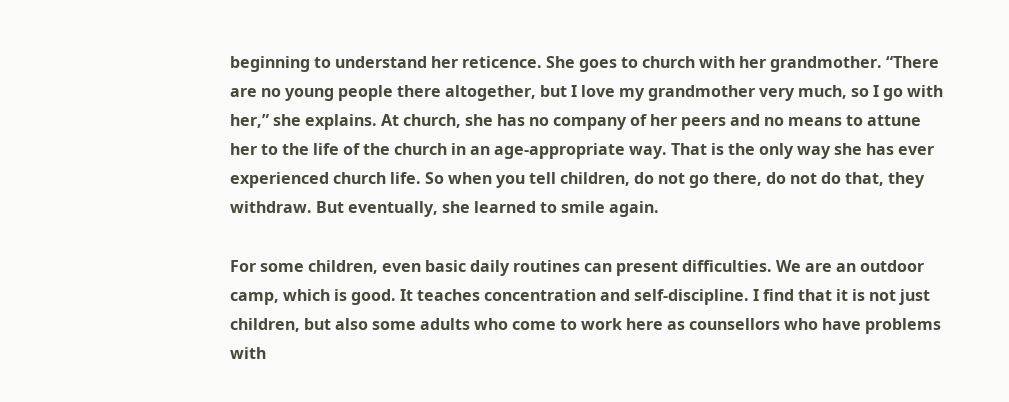beginning to understand her reticence. She goes to church with her grandmother. “There are no young people there altogether, but I love my grandmother very much, so I go with her,” she explains. At church, she has no company of her peers and no means to attune her to the life of the church in an age-appropriate way. That is the only way she has ever experienced church life. So when you tell children, do not go there, do not do that, they withdraw. But eventually, she learned to smile again.

For some children, even basic daily routines can present difficulties. We are an outdoor camp, which is good. It teaches concentration and self-discipline. I find that it is not just children, but also some adults who come to work here as counsellors who have problems with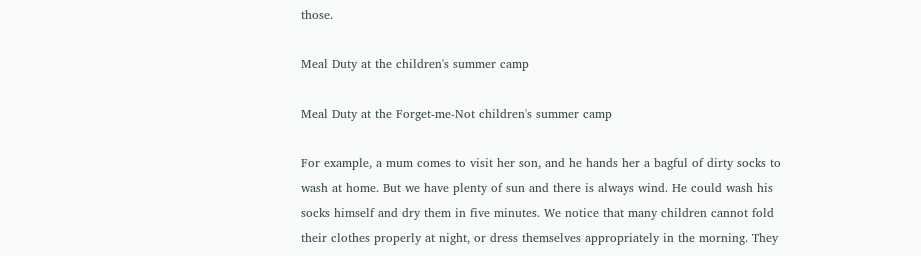those.

Meal Duty at the children's summer camp

Meal Duty at the Forget-me-Not children's summer camp

For example, a mum comes to visit her son, and he hands her a bagful of dirty socks to wash at home. But we have plenty of sun and there is always wind. He could wash his socks himself and dry them in five minutes. We notice that many children cannot fold their clothes properly at night, or dress themselves appropriately in the morning. They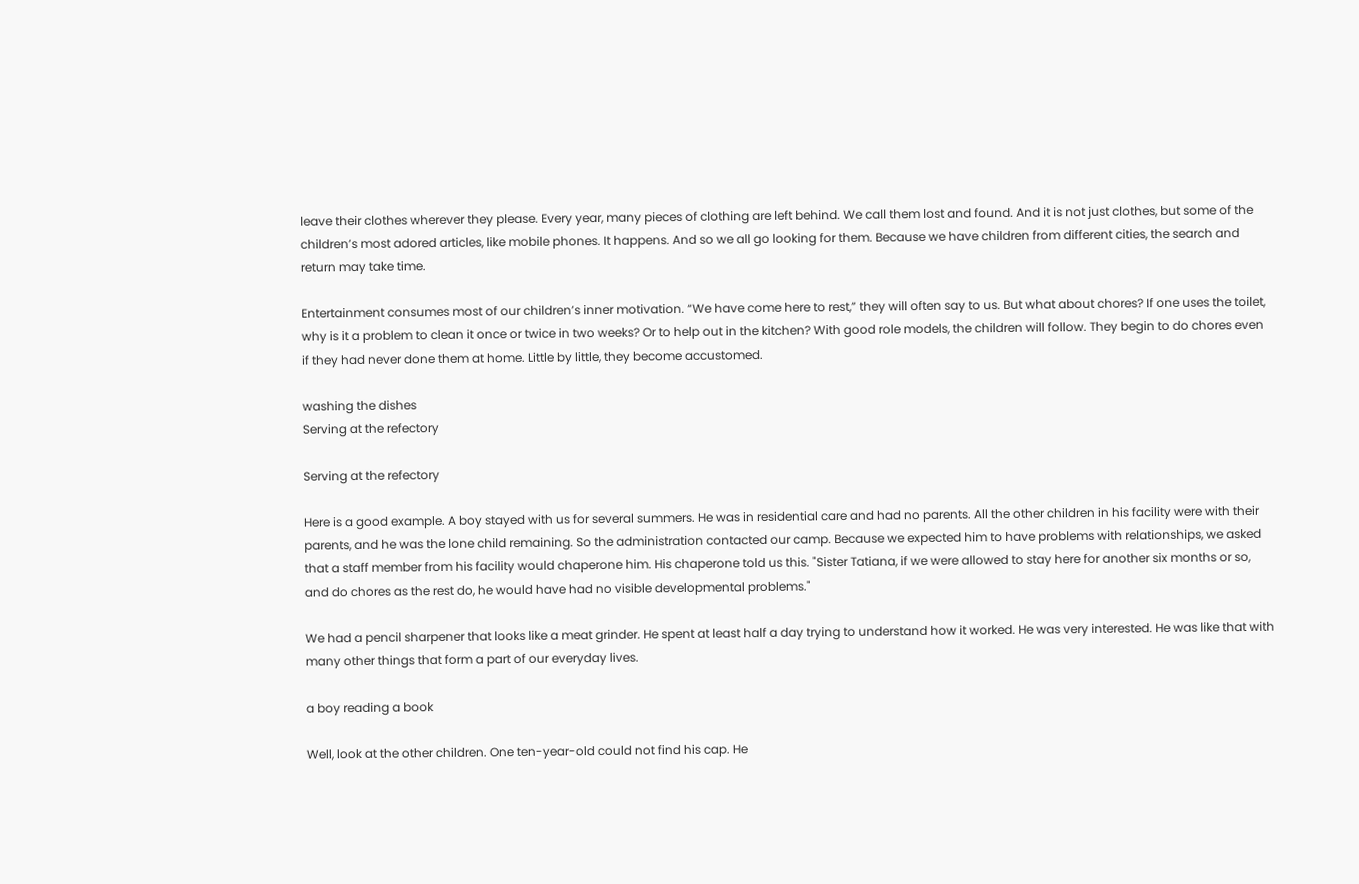leave their clothes wherever they please. Every year, many pieces of clothing are left behind. We call them lost and found. And it is not just clothes, but some of the children’s most adored articles, like mobile phones. It happens. And so we all go looking for them. Because we have children from different cities, the search and return may take time.

Entertainment consumes most of our children’s inner motivation. “We have come here to rest,” they will often say to us. But what about chores? If one uses the toilet, why is it a problem to clean it once or twice in two weeks? Or to help out in the kitchen? With good role models, the children will follow. They begin to do chores even if they had never done them at home. Little by little, they become accustomed.

washing the dishes
Serving at the refectory

Serving at the refectory

Here is a good example. A boy stayed with us for several summers. He was in residential care and had no parents. All the other children in his facility were with their parents, and he was the lone child remaining. So the administration contacted our camp. Because we expected him to have problems with relationships, we asked that a staff member from his facility would chaperone him. His chaperone told us this. "Sister Tatiana, if we were allowed to stay here for another six months or so, and do chores as the rest do, he would have had no visible developmental problems."

We had a pencil sharpener that looks like a meat grinder. He spent at least half a day trying to understand how it worked. He was very interested. He was like that with many other things that form a part of our everyday lives.

a boy reading a book

Well, look at the other children. One ten-year-old could not find his cap. He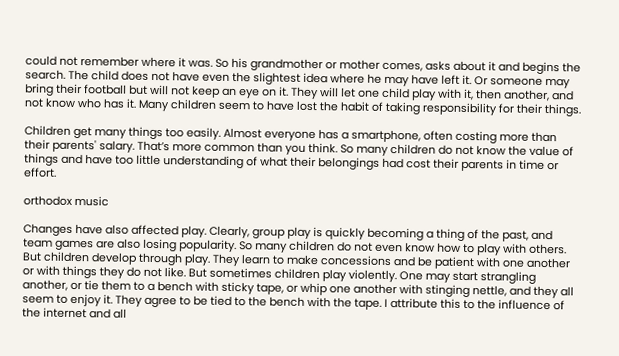could not remember where it was. So his grandmother or mother comes, asks about it and begins the search. The child does not have even the slightest idea where he may have left it. Or someone may bring their football but will not keep an eye on it. They will let one child play with it, then another, and not know who has it. Many children seem to have lost the habit of taking responsibility for their things.

Children get many things too easily. Almost everyone has a smartphone, often costing more than their parents' salary. That’s more common than you think. So many children do not know the value of things and have too little understanding of what their belongings had cost their parents in time or effort.

orthodox music

Changes have also affected play. Clearly, group play is quickly becoming a thing of the past, and team games are also losing popularity. So many children do not even know how to play with others. But children develop through play. They learn to make concessions and be patient with one another or with things they do not like. But sometimes children play violently. One may start strangling another, or tie them to a bench with sticky tape, or whip one another with stinging nettle, and they all seem to enjoy it. They agree to be tied to the bench with the tape. I attribute this to the influence of the internet and all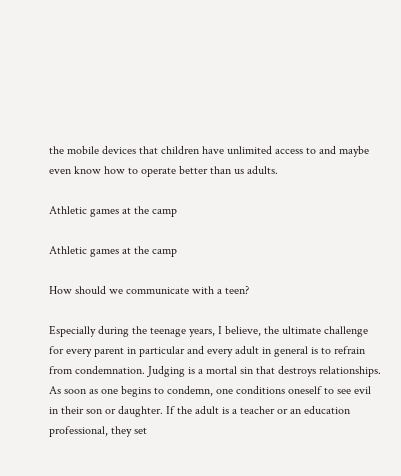the mobile devices that children have unlimited access to and maybe even know how to operate better than us adults.

Athletic games at the camp

Athletic games at the camp

How should we communicate with a teen?

Especially during the teenage years, I believe, the ultimate challenge for every parent in particular and every adult in general is to refrain from condemnation. Judging is a mortal sin that destroys relationships. As soon as one begins to condemn, one conditions oneself to see evil in their son or daughter. If the adult is a teacher or an education professional, they set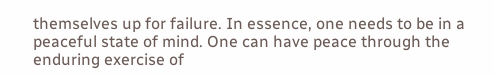themselves up for failure. In essence, one needs to be in a peaceful state of mind. One can have peace through the enduring exercise of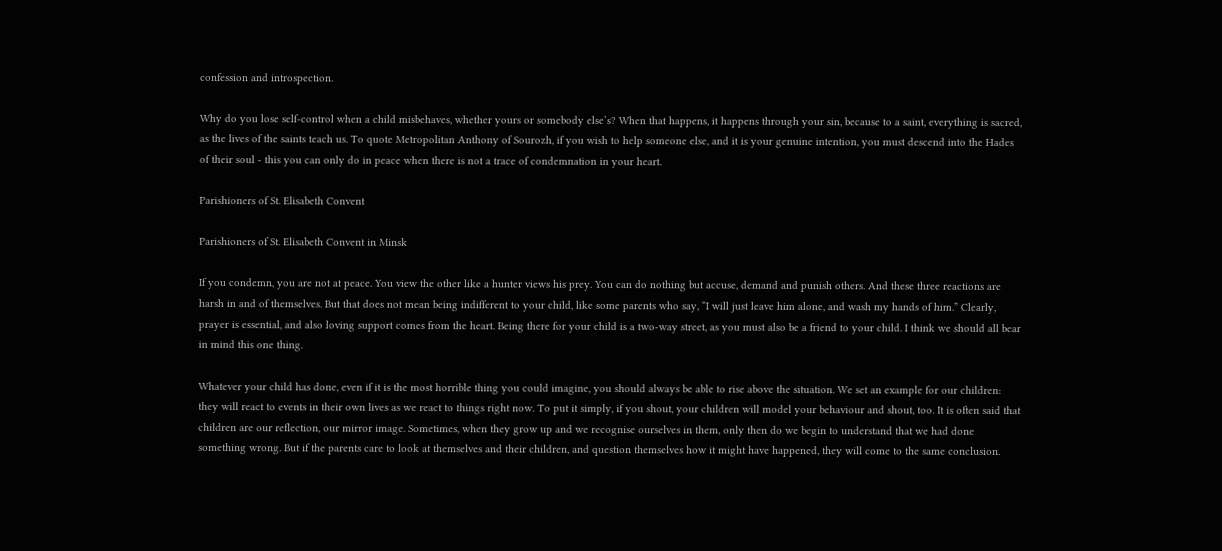confession and introspection.

Why do you lose self-control when a child misbehaves, whether yours or somebody else’s? When that happens, it happens through your sin, because to a saint, everything is sacred, as the lives of the saints teach us. To quote Metropolitan Anthony of Sourozh, if you wish to help someone else, and it is your genuine intention, you must descend into the Hades of their soul - this you can only do in peace when there is not a trace of condemnation in your heart.

Parishioners of St. Elisabeth Convent

Parishioners of St. Elisabeth Convent in Minsk

If you condemn, you are not at peace. You view the other like a hunter views his prey. You can do nothing but accuse, demand and punish others. And these three reactions are harsh in and of themselves. But that does not mean being indifferent to your child, like some parents who say, “I will just leave him alone, and wash my hands of him.” Clearly, prayer is essential, and also loving support comes from the heart. Being there for your child is a two-way street, as you must also be a friend to your child. I think we should all bear in mind this one thing.

Whatever your child has done, even if it is the most horrible thing you could imagine, you should always be able to rise above the situation. We set an example for our children: they will react to events in their own lives as we react to things right now. To put it simply, if you shout, your children will model your behaviour and shout, too. It is often said that children are our reflection, our mirror image. Sometimes, when they grow up and we recognise ourselves in them, only then do we begin to understand that we had done something wrong. But if the parents care to look at themselves and their children, and question themselves how it might have happened, they will come to the same conclusion.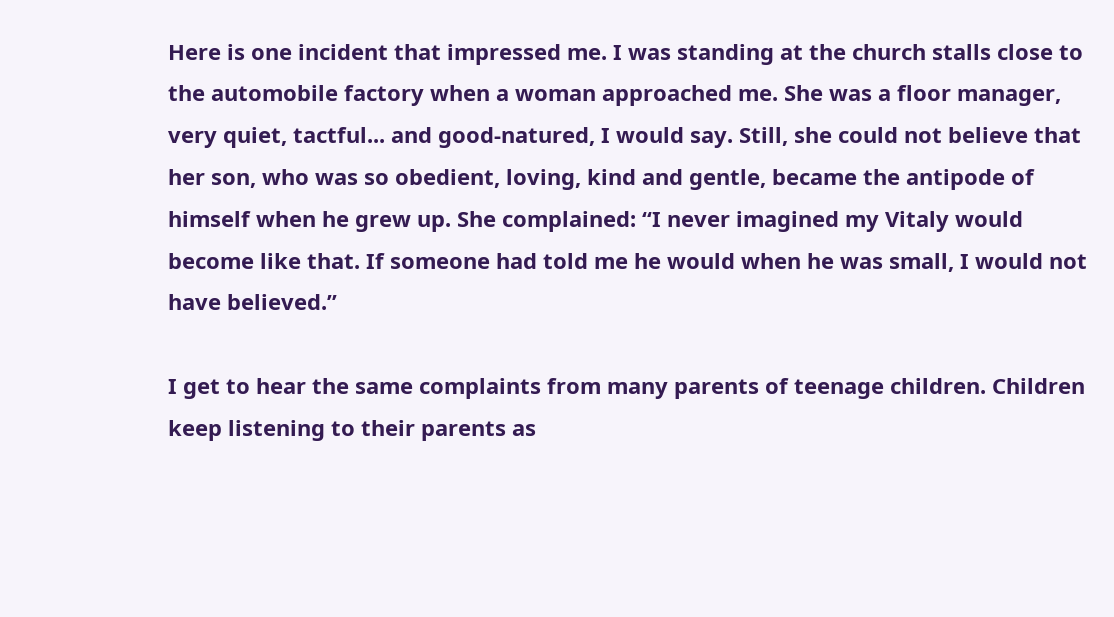Here is one incident that impressed me. I was standing at the church stalls close to the automobile factory when a woman approached me. She was a floor manager, very quiet, tactful... and good-natured, I would say. Still, she could not believe that her son, who was so obedient, loving, kind and gentle, became the antipode of himself when he grew up. She complained: “I never imagined my Vitaly would become like that. If someone had told me he would when he was small, I would not have believed.”

I get to hear the same complaints from many parents of teenage children. Children keep listening to their parents as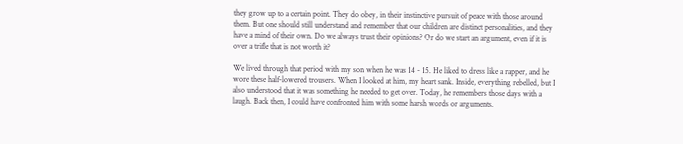they grow up to a certain point. They do obey, in their instinctive pursuit of peace with those around them. But one should still understand and remember that our children are distinct personalities, and they have a mind of their own. Do we always trust their opinions? Or do we start an argument, even if it is over a trifle that is not worth it?

We lived through that period with my son when he was 14 - 15. He liked to dress like a rapper, and he wore these half-lowered trousers. When I looked at him, my heart sank. Inside, everything rebelled, but I also understood that it was something he needed to get over. Today, he remembers those days with a laugh. Back then, I could have confronted him with some harsh words or arguments.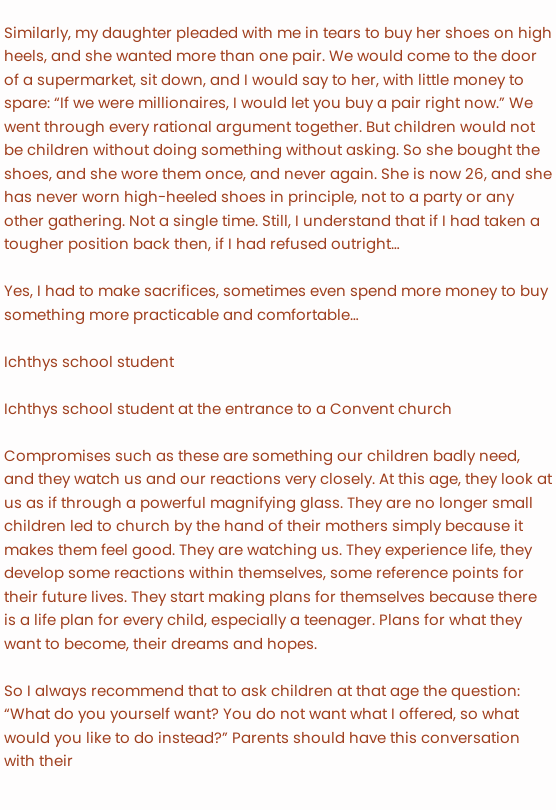Similarly, my daughter pleaded with me in tears to buy her shoes on high heels, and she wanted more than one pair. We would come to the door of a supermarket, sit down, and I would say to her, with little money to spare: “If we were millionaires, I would let you buy a pair right now.” We went through every rational argument together. But children would not be children without doing something without asking. So she bought the shoes, and she wore them once, and never again. She is now 26, and she has never worn high-heeled shoes in principle, not to a party or any other gathering. Not a single time. Still, I understand that if I had taken a tougher position back then, if I had refused outright…

Yes, I had to make sacrifices, sometimes even spend more money to buy something more practicable and comfortable…

Ichthys school student

Ichthys school student at the entrance to a Convent church

Compromises such as these are something our children badly need, and they watch us and our reactions very closely. At this age, they look at us as if through a powerful magnifying glass. They are no longer small children led to church by the hand of their mothers simply because it makes them feel good. They are watching us. They experience life, they develop some reactions within themselves, some reference points for their future lives. They start making plans for themselves because there is a life plan for every child, especially a teenager. Plans for what they want to become, their dreams and hopes.

So I always recommend that to ask children at that age the question: “What do you yourself want? You do not want what I offered, so what would you like to do instead?” Parents should have this conversation with their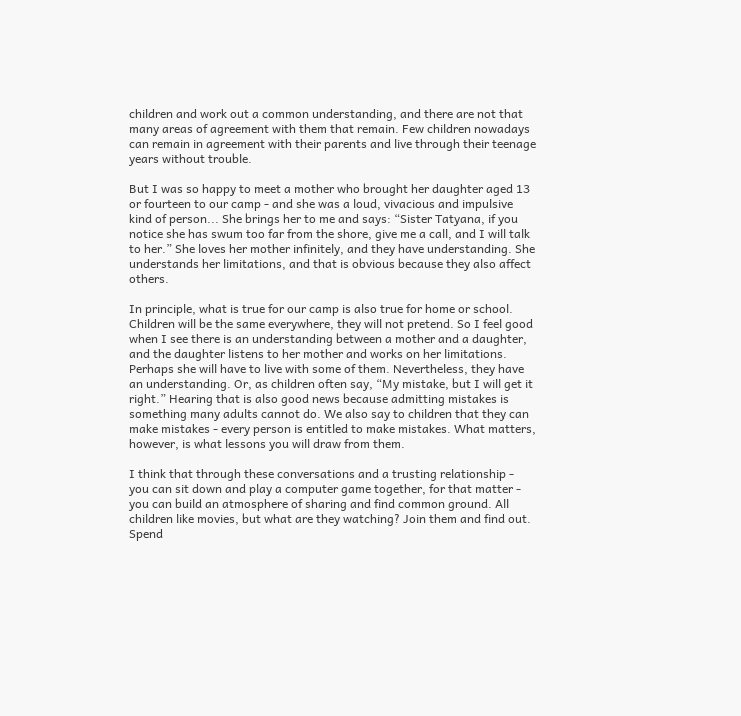children and work out a common understanding, and there are not that many areas of agreement with them that remain. Few children nowadays can remain in agreement with their parents and live through their teenage years without trouble.

But I was so happy to meet a mother who brought her daughter aged 13 or fourteen to our camp - and she was a loud, vivacious and impulsive kind of person... She brings her to me and says: “Sister Tatyana, if you notice she has swum too far from the shore, give me a call, and I will talk to her.” She loves her mother infinitely, and they have understanding. She understands her limitations, and that is obvious because they also affect others.

In principle, what is true for our camp is also true for home or school. Children will be the same everywhere, they will not pretend. So I feel good when I see there is an understanding between a mother and a daughter, and the daughter listens to her mother and works on her limitations. Perhaps she will have to live with some of them. Nevertheless, they have an understanding. Or, as children often say, “My mistake, but I will get it right.” Hearing that is also good news because admitting mistakes is something many adults cannot do. We also say to children that they can make mistakes - every person is entitled to make mistakes. What matters, however, is what lessons you will draw from them.

I think that through these conversations and a trusting relationship - you can sit down and play a computer game together, for that matter - you can build an atmosphere of sharing and find common ground. All children like movies, but what are they watching? Join them and find out. Spend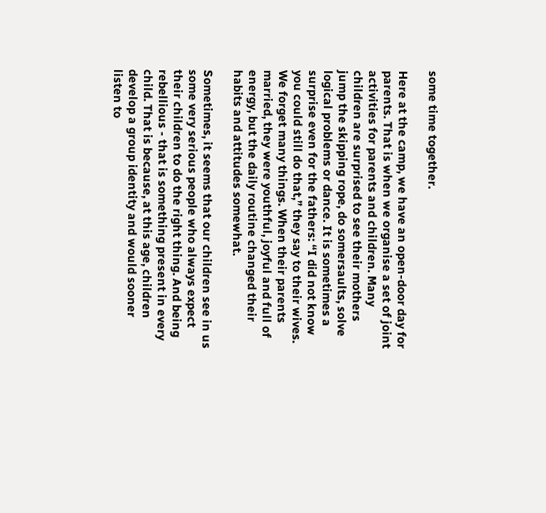some time together.

Here at the camp, we have an open-door day for parents. That is when we organise a set of joint activities for parents and children. Many children are surprised to see their mothers jump the skipping rope, do somersaults, solve logical problems or dance. It is sometimes a surprise even for the fathers: “I did not know you could still do that,” they say to their wives. We forget many things. When their parents married, they were youthful, joyful and full of energy, but the daily routine changed their habits and attitudes somewhat.

Sometimes, it seems that our children see in us some very serious people who always expect their children to do the right thing. And being rebellious - that is something present in every child. That is because, at this age, children develop a group identity and would sooner listen to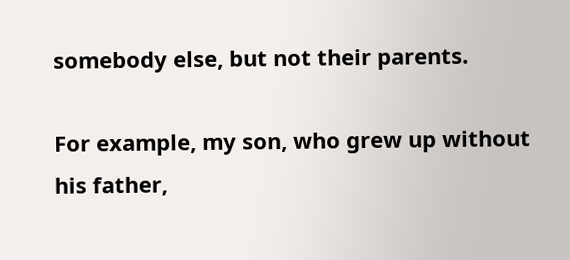somebody else, but not their parents.

For example, my son, who grew up without his father,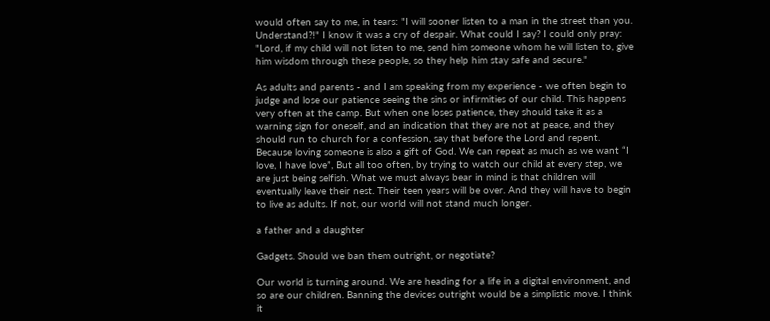would often say to me, in tears: "I will sooner listen to a man in the street than you. Understand?!" I know it was a cry of despair. What could I say? I could only pray: "Lord, if my child will not listen to me, send him someone whom he will listen to, give him wisdom through these people, so they help him stay safe and secure."

As adults and parents - and I am speaking from my experience - we often begin to judge and lose our patience seeing the sins or infirmities of our child. This happens very often at the camp. But when one loses patience, they should take it as a warning sign for oneself, and an indication that they are not at peace, and they should run to church for a confession, say that before the Lord and repent. Because loving someone is also a gift of God. We can repeat as much as we want “I love, I have love”, But all too often, by trying to watch our child at every step, we are just being selfish. What we must always bear in mind is that children will eventually leave their nest. Their teen years will be over. And they will have to begin to live as adults. If not, our world will not stand much longer.

a father and a daughter

Gadgets. Should we ban them outright, or negotiate?

Our world is turning around. We are heading for a life in a digital environment, and so are our children. Banning the devices outright would be a simplistic move. I think it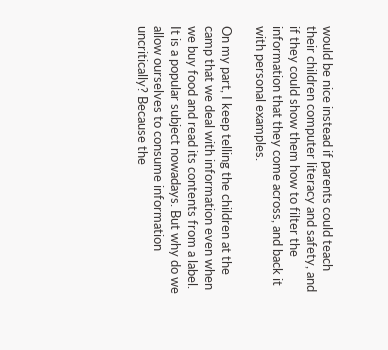would be nice instead if parents could teach their children computer literacy and safety, and if they could show them how to filter the information that they come across, and back it with personal examples.

On my part, I keep telling the children at the camp that we deal with information even when we buy food and read its contents from a label. It is a popular subject nowadays. But why do we allow ourselves to consume information uncritically? Because the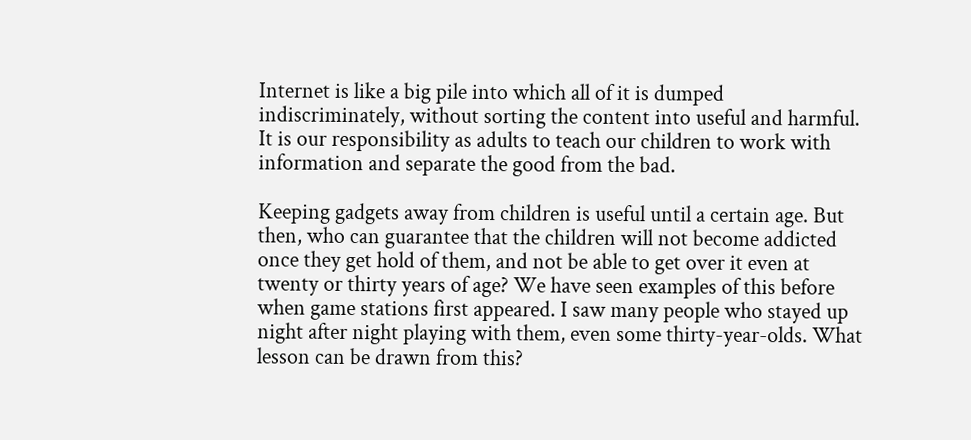Internet is like a big pile into which all of it is dumped indiscriminately, without sorting the content into useful and harmful. It is our responsibility as adults to teach our children to work with information and separate the good from the bad.

Keeping gadgets away from children is useful until a certain age. But then, who can guarantee that the children will not become addicted once they get hold of them, and not be able to get over it even at twenty or thirty years of age? We have seen examples of this before when game stations first appeared. I saw many people who stayed up night after night playing with them, even some thirty-year-olds. What lesson can be drawn from this?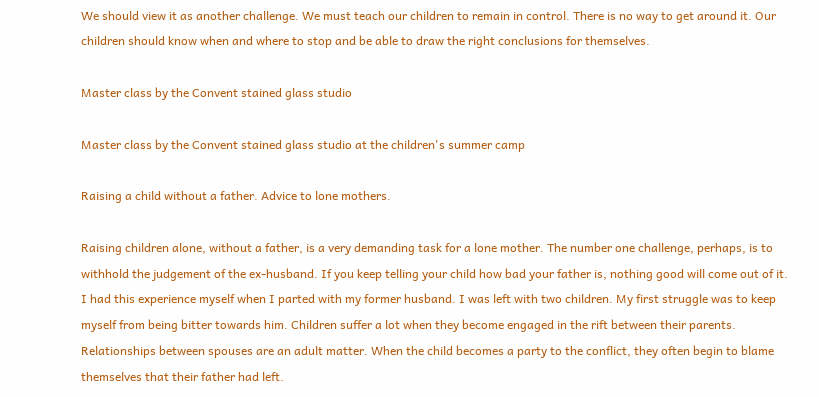We should view it as another challenge. We must teach our children to remain in control. There is no way to get around it. Our children should know when and where to stop and be able to draw the right conclusions for themselves.

Master class by the Convent stained glass studio

Master class by the Convent stained glass studio at the children's summer camp

Raising a child without a father. Advice to lone mothers.

Raising children alone, without a father, is a very demanding task for a lone mother. The number one challenge, perhaps, is to withhold the judgement of the ex-husband. If you keep telling your child how bad your father is, nothing good will come out of it. I had this experience myself when I parted with my former husband. I was left with two children. My first struggle was to keep myself from being bitter towards him. Children suffer a lot when they become engaged in the rift between their parents. Relationships between spouses are an adult matter. When the child becomes a party to the conflict, they often begin to blame themselves that their father had left.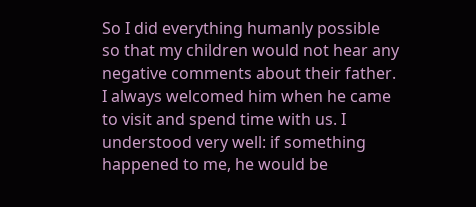So I did everything humanly possible so that my children would not hear any negative comments about their father. I always welcomed him when he came to visit and spend time with us. I understood very well: if something happened to me, he would be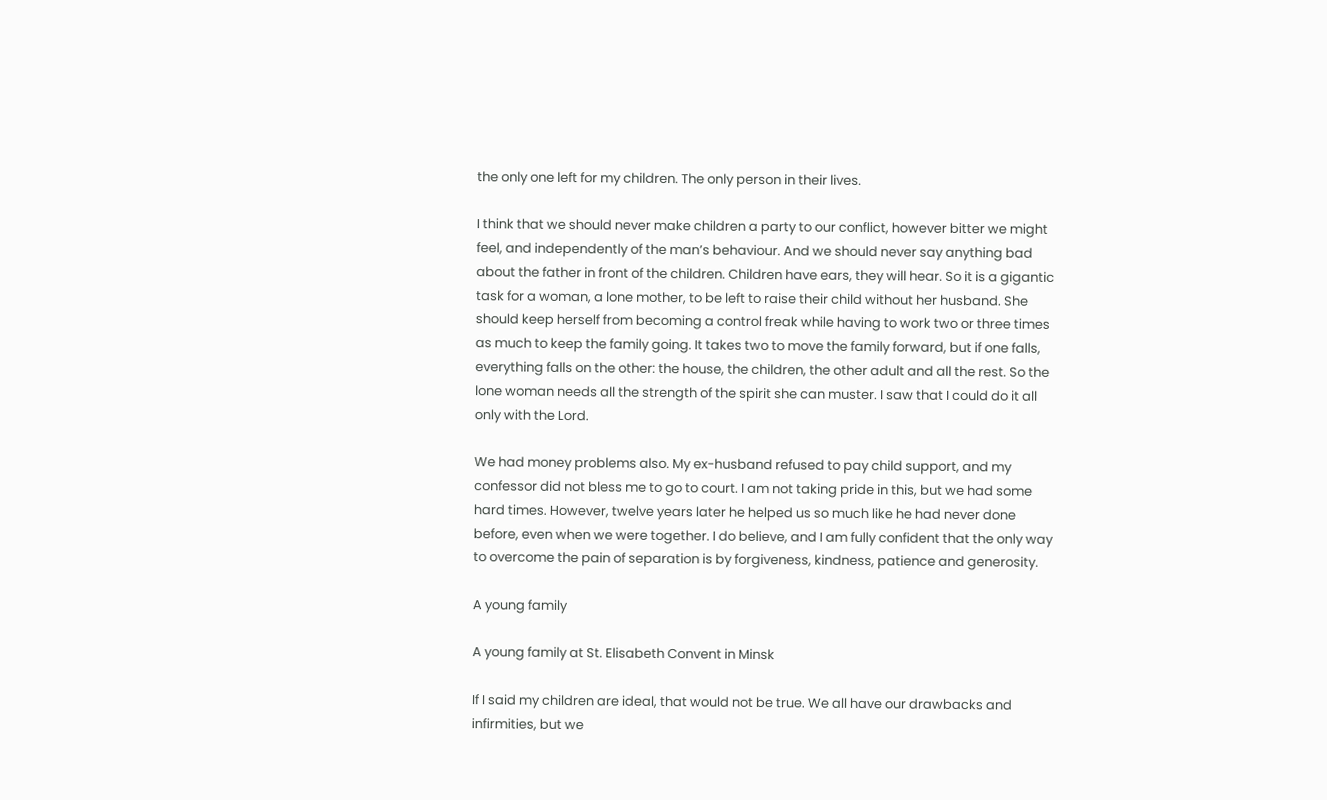the only one left for my children. The only person in their lives.

I think that we should never make children a party to our conflict, however bitter we might feel, and independently of the man’s behaviour. And we should never say anything bad about the father in front of the children. Children have ears, they will hear. So it is a gigantic task for a woman, a lone mother, to be left to raise their child without her husband. She should keep herself from becoming a control freak while having to work two or three times as much to keep the family going. It takes two to move the family forward, but if one falls, everything falls on the other: the house, the children, the other adult and all the rest. So the lone woman needs all the strength of the spirit she can muster. I saw that I could do it all only with the Lord.

We had money problems also. My ex-husband refused to pay child support, and my confessor did not bless me to go to court. I am not taking pride in this, but we had some hard times. However, twelve years later he helped us so much like he had never done before, even when we were together. I do believe, and I am fully confident that the only way to overcome the pain of separation is by forgiveness, kindness, patience and generosity.

A young family

A young family at St. Elisabeth Convent in Minsk

If I said my children are ideal, that would not be true. We all have our drawbacks and infirmities, but we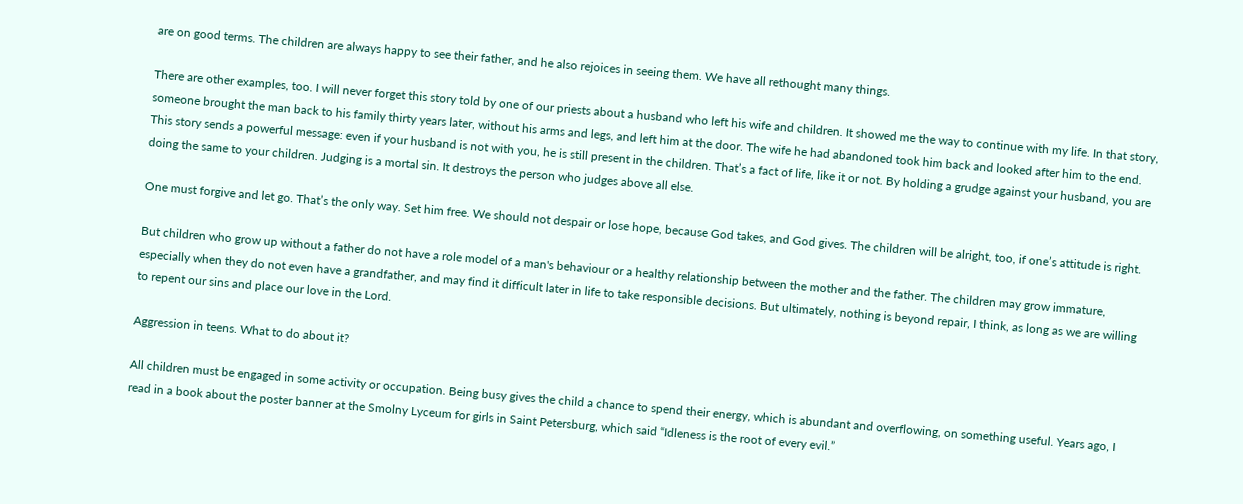are on good terms. The children are always happy to see their father, and he also rejoices in seeing them. We have all rethought many things.

There are other examples, too. I will never forget this story told by one of our priests about a husband who left his wife and children. It showed me the way to continue with my life. In that story, someone brought the man back to his family thirty years later, without his arms and legs, and left him at the door. The wife he had abandoned took him back and looked after him to the end. This story sends a powerful message: even if your husband is not with you, he is still present in the children. That’s a fact of life, like it or not. By holding a grudge against your husband, you are doing the same to your children. Judging is a mortal sin. It destroys the person who judges above all else.

One must forgive and let go. That’s the only way. Set him free. We should not despair or lose hope, because God takes, and God gives. The children will be alright, too, if one’s attitude is right.

But children who grow up without a father do not have a role model of a man's behaviour or a healthy relationship between the mother and the father. The children may grow immature, especially when they do not even have a grandfather, and may find it difficult later in life to take responsible decisions. But ultimately, nothing is beyond repair, I think, as long as we are willing to repent our sins and place our love in the Lord.

Aggression in teens. What to do about it?

All children must be engaged in some activity or occupation. Being busy gives the child a chance to spend their energy, which is abundant and overflowing, on something useful. Years ago, I read in a book about the poster banner at the Smolny Lyceum for girls in Saint Petersburg, which said “Idleness is the root of every evil.”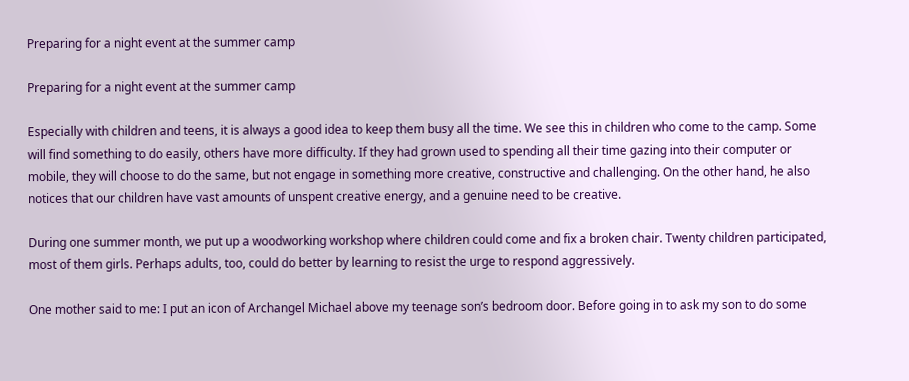Preparing for a night event at the summer camp

Preparing for a night event at the summer camp

Especially with children and teens, it is always a good idea to keep them busy all the time. We see this in children who come to the camp. Some will find something to do easily, others have more difficulty. If they had grown used to spending all their time gazing into their computer or mobile, they will choose to do the same, but not engage in something more creative, constructive and challenging. On the other hand, he also notices that our children have vast amounts of unspent creative energy, and a genuine need to be creative.

During one summer month, we put up a woodworking workshop where children could come and fix a broken chair. Twenty children participated, most of them girls. Perhaps adults, too, could do better by learning to resist the urge to respond aggressively.

One mother said to me: I put an icon of Archangel Michael above my teenage son’s bedroom door. Before going in to ask my son to do some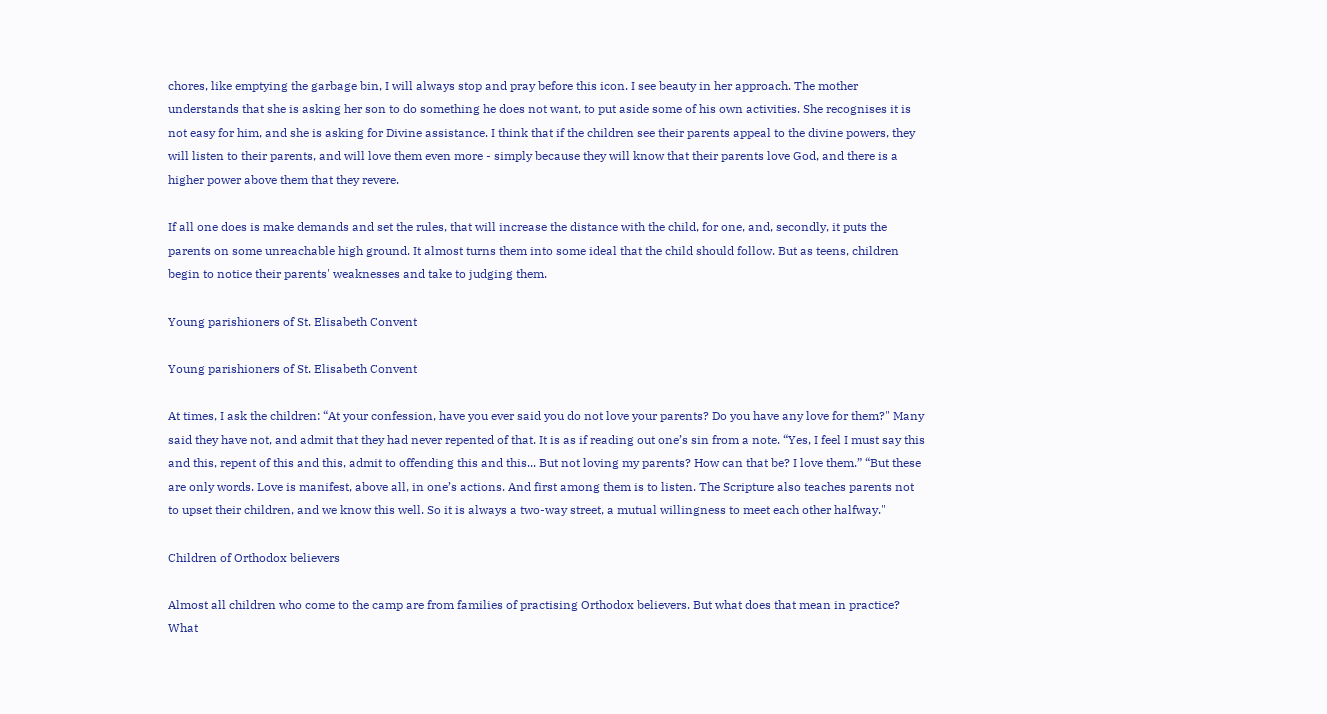chores, like emptying the garbage bin, I will always stop and pray before this icon. I see beauty in her approach. The mother understands that she is asking her son to do something he does not want, to put aside some of his own activities. She recognises it is not easy for him, and she is asking for Divine assistance. I think that if the children see their parents appeal to the divine powers, they will listen to their parents, and will love them even more - simply because they will know that their parents love God, and there is a higher power above them that they revere.

If all one does is make demands and set the rules, that will increase the distance with the child, for one, and, secondly, it puts the parents on some unreachable high ground. It almost turns them into some ideal that the child should follow. But as teens, children begin to notice their parents' weaknesses and take to judging them.

Young parishioners of St. Elisabeth Convent

Young parishioners of St. Elisabeth Convent

At times, I ask the children: “At your confession, have you ever said you do not love your parents? Do you have any love for them?" Many said they have not, and admit that they had never repented of that. It is as if reading out one’s sin from a note. “Yes, I feel I must say this and this, repent of this and this, admit to offending this and this... But not loving my parents? How can that be? I love them.” “But these are only words. Love is manifest, above all, in one’s actions. And first among them is to listen. The Scripture also teaches parents not to upset their children, and we know this well. So it is always a two-way street, a mutual willingness to meet each other halfway."

Children of Orthodox believers

Almost all children who come to the camp are from families of practising Orthodox believers. But what does that mean in practice? What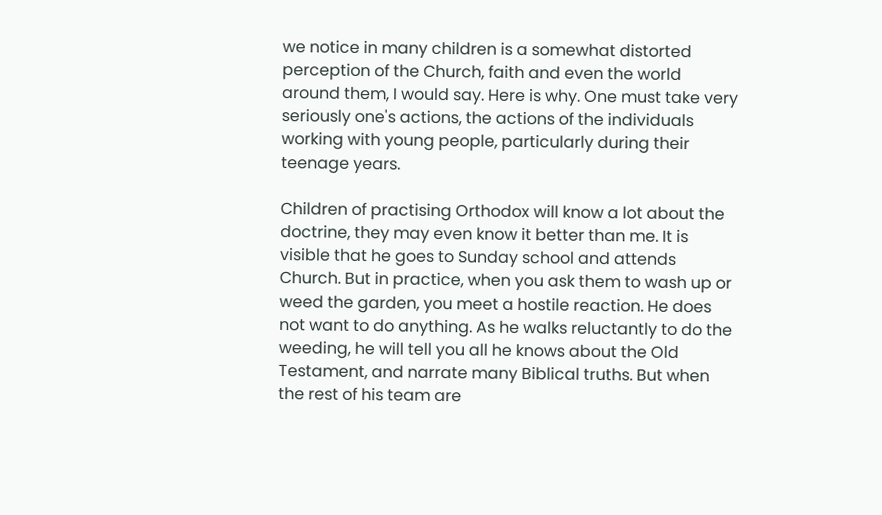we notice in many children is a somewhat distorted perception of the Church, faith and even the world around them, I would say. Here is why. One must take very seriously one's actions, the actions of the individuals working with young people, particularly during their teenage years.

Children of practising Orthodox will know a lot about the doctrine, they may even know it better than me. It is visible that he goes to Sunday school and attends Church. But in practice, when you ask them to wash up or weed the garden, you meet a hostile reaction. He does not want to do anything. As he walks reluctantly to do the weeding, he will tell you all he knows about the Old Testament, and narrate many Biblical truths. But when the rest of his team are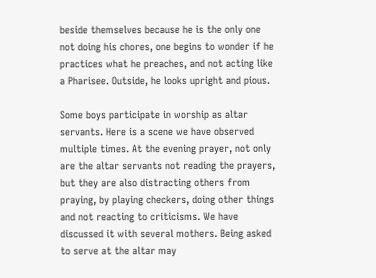beside themselves because he is the only one not doing his chores, one begins to wonder if he practices what he preaches, and not acting like a Pharisee. Outside, he looks upright and pious.

Some boys participate in worship as altar servants. Here is a scene we have observed multiple times. At the evening prayer, not only are the altar servants not reading the prayers, but they are also distracting others from praying, by playing checkers, doing other things and not reacting to criticisms. We have discussed it with several mothers. Being asked to serve at the altar may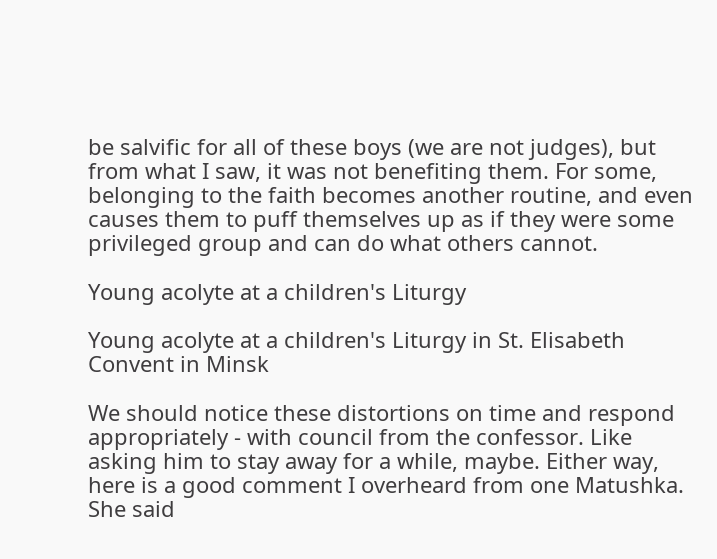be salvific for all of these boys (we are not judges), but from what I saw, it was not benefiting them. For some, belonging to the faith becomes another routine, and even causes them to puff themselves up as if they were some privileged group and can do what others cannot.

Young acolyte at a children's Liturgy

Young acolyte at a children's Liturgy in St. Elisabeth Convent in Minsk

We should notice these distortions on time and respond appropriately - with council from the confessor. Like asking him to stay away for a while, maybe. Either way, here is a good comment I overheard from one Matushka. She said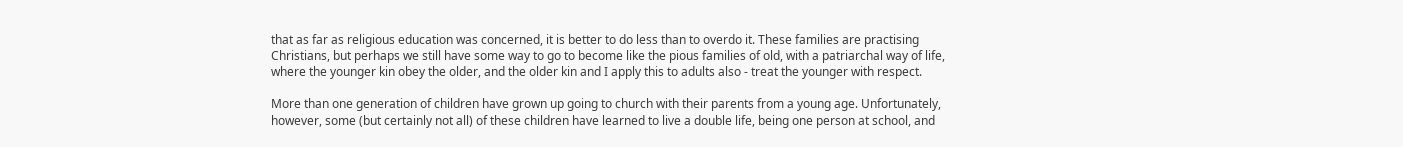that as far as religious education was concerned, it is better to do less than to overdo it. These families are practising Christians, but perhaps we still have some way to go to become like the pious families of old, with a patriarchal way of life, where the younger kin obey the older, and the older kin and I apply this to adults also - treat the younger with respect.

More than one generation of children have grown up going to church with their parents from a young age. Unfortunately, however, some (but certainly not all) of these children have learned to live a double life, being one person at school, and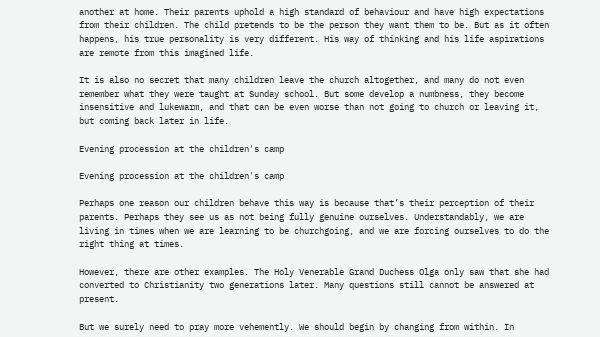another at home. Their parents uphold a high standard of behaviour and have high expectations from their children. The child pretends to be the person they want them to be. But as it often happens, his true personality is very different. His way of thinking and his life aspirations are remote from this imagined life.

It is also no secret that many children leave the church altogether, and many do not even remember what they were taught at Sunday school. But some develop a numbness, they become insensitive and lukewarm, and that can be even worse than not going to church or leaving it, but coming back later in life.

Evening procession at the children's camp

Evening procession at the children's camp

Perhaps one reason our children behave this way is because that’s their perception of their parents. Perhaps they see us as not being fully genuine ourselves. Understandably, we are living in times when we are learning to be churchgoing, and we are forcing ourselves to do the right thing at times.

However, there are other examples. The Holy Venerable Grand Duchess Olga only saw that she had converted to Christianity two generations later. Many questions still cannot be answered at present.

But we surely need to pray more vehemently. We should begin by changing from within. In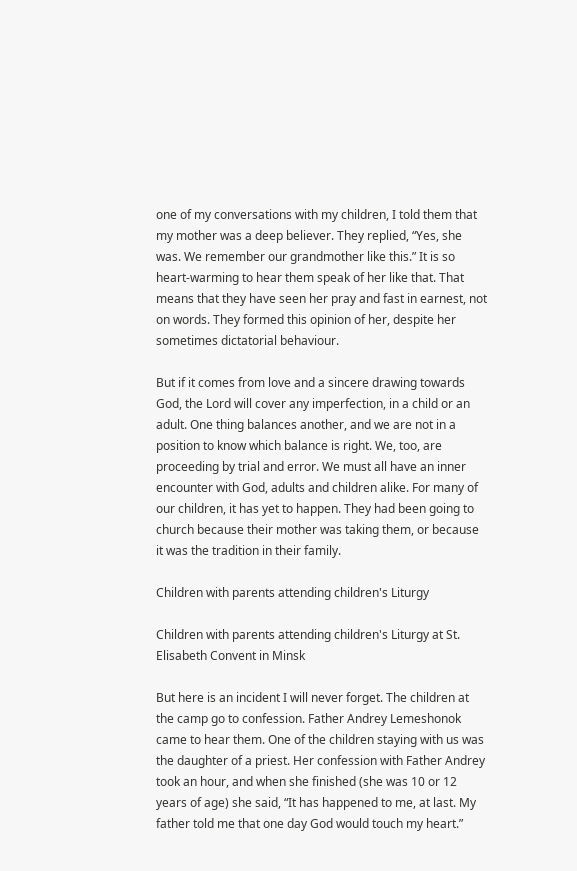one of my conversations with my children, I told them that my mother was a deep believer. They replied, “Yes, she was. We remember our grandmother like this.” It is so heart-warming to hear them speak of her like that. That means that they have seen her pray and fast in earnest, not on words. They formed this opinion of her, despite her sometimes dictatorial behaviour.

But if it comes from love and a sincere drawing towards God, the Lord will cover any imperfection, in a child or an adult. One thing balances another, and we are not in a position to know which balance is right. We, too, are proceeding by trial and error. We must all have an inner encounter with God, adults and children alike. For many of our children, it has yet to happen. They had been going to church because their mother was taking them, or because it was the tradition in their family.

Children with parents attending children's Liturgy

Children with parents attending children's Liturgy at St. Elisabeth Convent in Minsk

But here is an incident I will never forget. The children at the camp go to confession. Father Andrey Lemeshonok came to hear them. One of the children staying with us was the daughter of a priest. Her confession with Father Andrey took an hour, and when she finished (she was 10 or 12 years of age) she said, “It has happened to me, at last. My father told me that one day God would touch my heart.”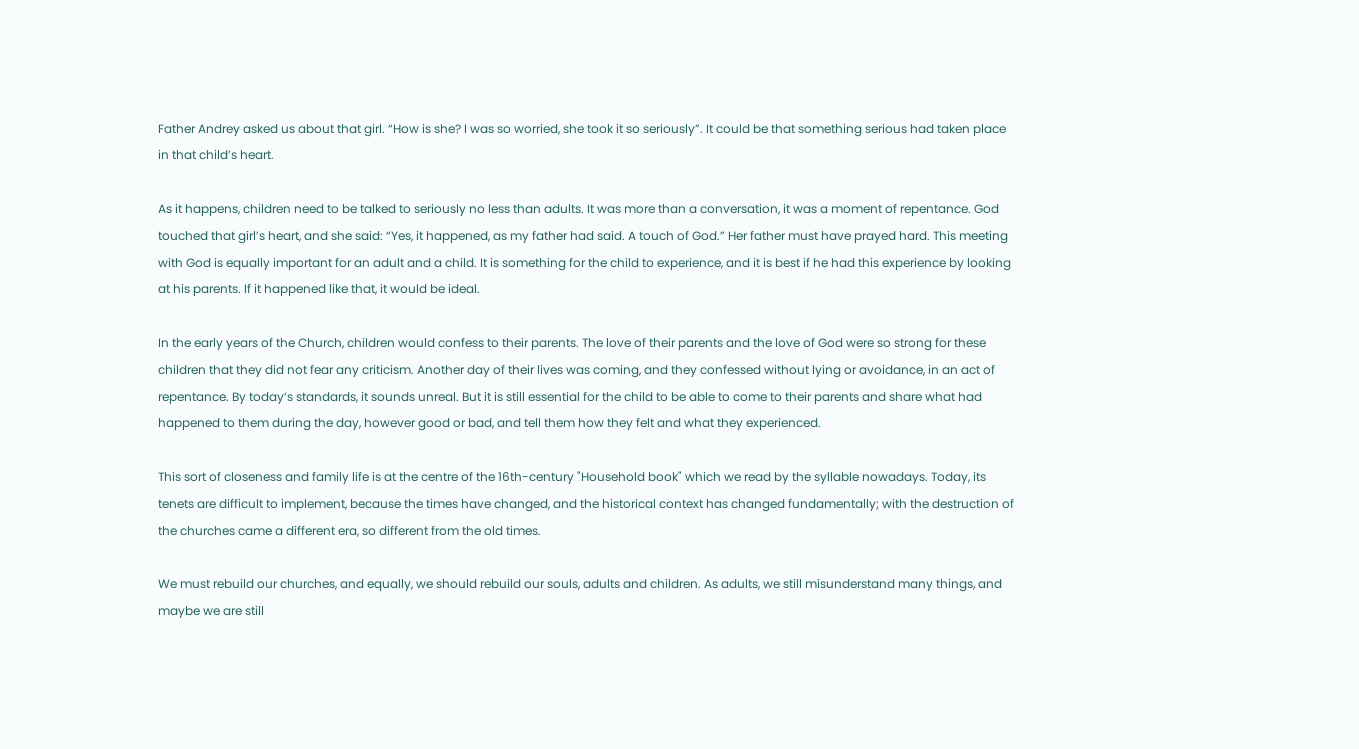Father Andrey asked us about that girl. “How is she? I was so worried, she took it so seriously”. It could be that something serious had taken place in that child’s heart.

As it happens, children need to be talked to seriously no less than adults. It was more than a conversation, it was a moment of repentance. God touched that girl’s heart, and she said: “Yes, it happened, as my father had said. A touch of God.” Her father must have prayed hard. This meeting with God is equally important for an adult and a child. It is something for the child to experience, and it is best if he had this experience by looking at his parents. If it happened like that, it would be ideal.

In the early years of the Church, children would confess to their parents. The love of their parents and the love of God were so strong for these children that they did not fear any criticism. Another day of their lives was coming, and they confessed without lying or avoidance, in an act of repentance. By today’s standards, it sounds unreal. But it is still essential for the child to be able to come to their parents and share what had happened to them during the day, however good or bad, and tell them how they felt and what they experienced.

This sort of closeness and family life is at the centre of the 16th-century "Household book" which we read by the syllable nowadays. Today, its tenets are difficult to implement, because the times have changed, and the historical context has changed fundamentally; with the destruction of the churches came a different era, so different from the old times.

We must rebuild our churches, and equally, we should rebuild our souls, adults and children. As adults, we still misunderstand many things, and maybe we are still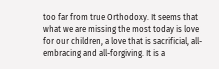too far from true Orthodoxy. It seems that what we are missing the most today is love for our children, a love that is sacrificial, all-embracing and all-forgiving. It is a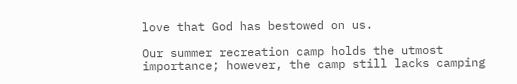love that God has bestowed on us.

Our summer recreation camp holds the utmost importance; however, the camp still lacks camping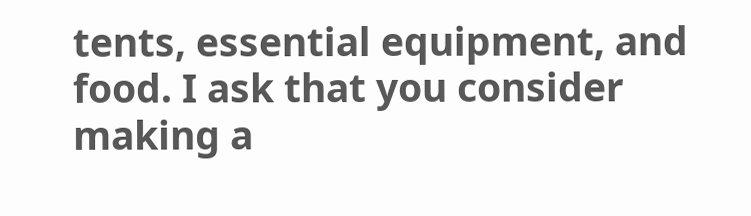tents, essential equipment, and food. I ask that you consider making a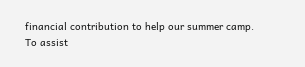financial contribution to help our summer camp.
To assist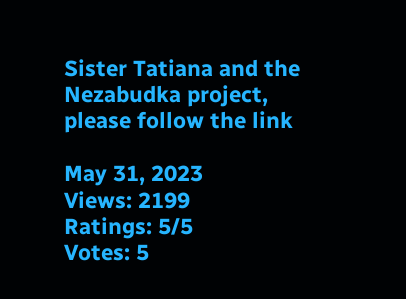Sister Tatiana and the Nezabudka project, please follow the link

May 31, 2023
Views: 2199
Ratings: 5/5
Votes: 5